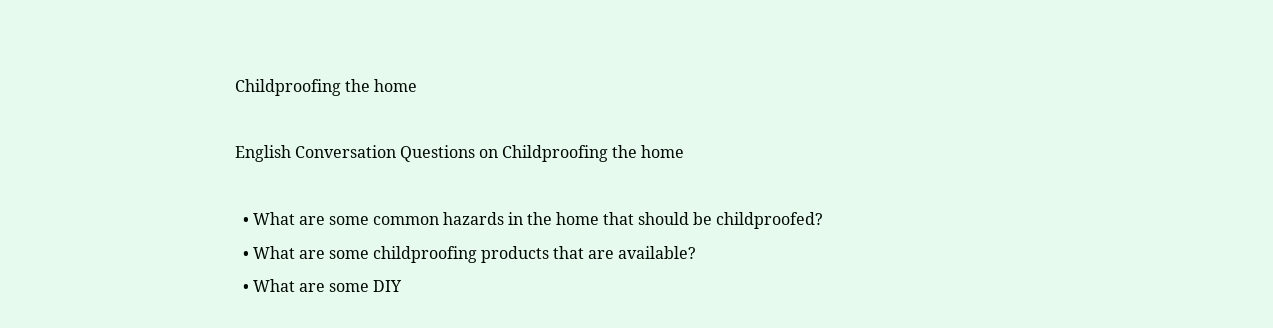Childproofing the home

English Conversation Questions on Childproofing the home

  • What are some common hazards in the home that should be childproofed?
  • What are some childproofing products that are available?
  • What are some DIY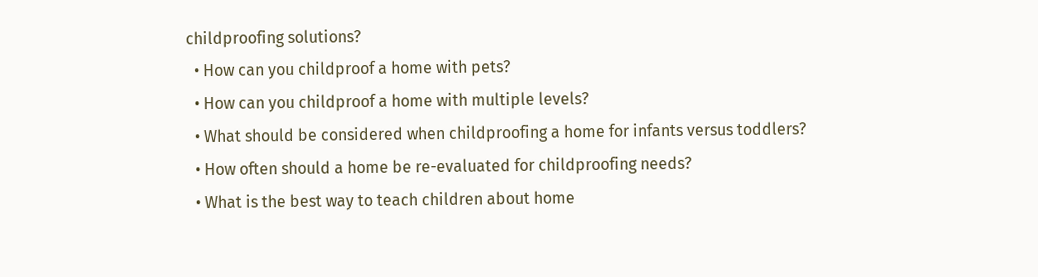childproofing solutions?
  • How can you childproof a home with pets?
  • How can you childproof a home with multiple levels?
  • What should be considered when childproofing a home for infants versus toddlers?
  • How often should a home be re-evaluated for childproofing needs?
  • What is the best way to teach children about home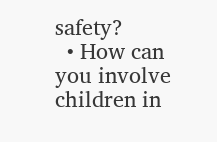safety?
  • How can you involve children in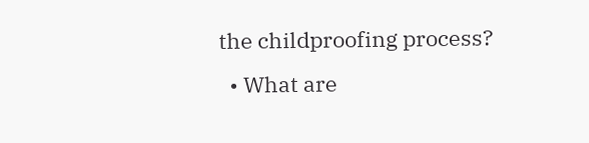the childproofing process?
  • What are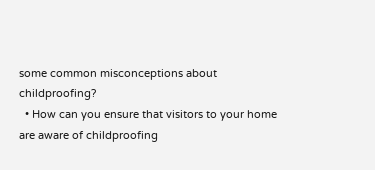some common misconceptions about childproofing?
  • How can you ensure that visitors to your home are aware of childproofing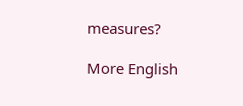measures?

More English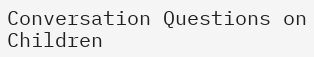Conversation Questions on Children